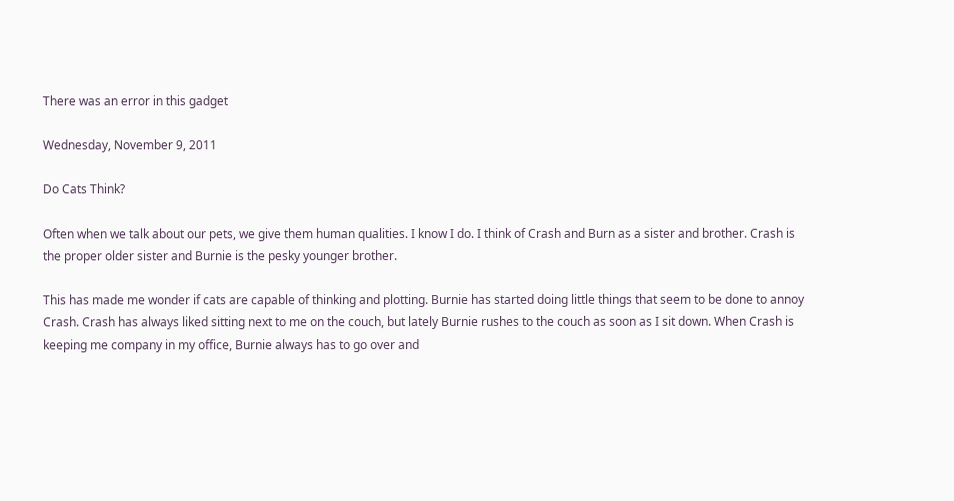There was an error in this gadget

Wednesday, November 9, 2011

Do Cats Think?

Often when we talk about our pets, we give them human qualities. I know I do. I think of Crash and Burn as a sister and brother. Crash is the proper older sister and Burnie is the pesky younger brother.

This has made me wonder if cats are capable of thinking and plotting. Burnie has started doing little things that seem to be done to annoy Crash. Crash has always liked sitting next to me on the couch, but lately Burnie rushes to the couch as soon as I sit down. When Crash is keeping me company in my office, Burnie always has to go over and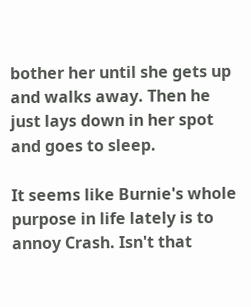bother her until she gets up and walks away. Then he just lays down in her spot and goes to sleep.

It seems like Burnie's whole purpose in life lately is to annoy Crash. Isn't that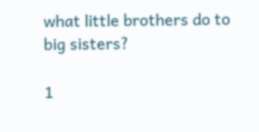what little brothers do to big sisters?

1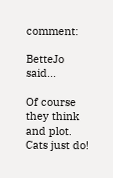comment:

BetteJo said...

Of course they think and plot. Cats just do!